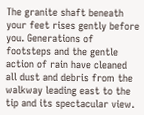The granite shaft beneath your feet rises gently before you. Generations of footsteps and the gentle action of rain have cleaned all dust and debris from the walkway leading east to the tip and its spectacular view.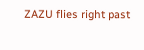ZAZU flies right past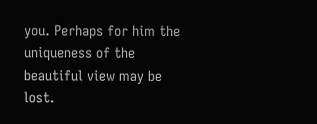you. Perhaps for him the uniqueness of the beautiful view may be lost.